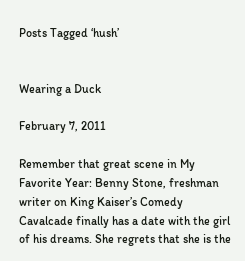Posts Tagged ‘hush’


Wearing a Duck

February 7, 2011

Remember that great scene in My Favorite Year: Benny Stone, freshman writer on King Kaiser’s Comedy Cavalcade finally has a date with the girl of his dreams. She regrets that she is the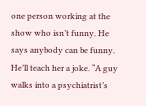one person working at the show who isn’t funny. He says anybody can be funny. He’ll teach her a joke. “A guy walks into a psychiatrist’s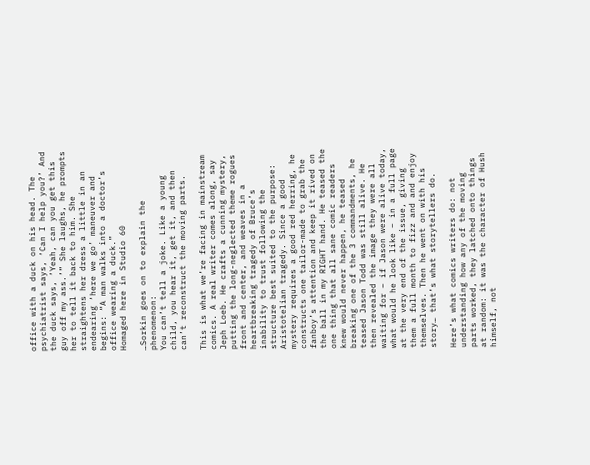office with a duck on his head. The psychiatrist says, ‘Can I help you?’ And the duck says, ‘Yeah, can you get this guy off my ass.’” She laughs, he prompts her to tell it back to him. She straightens her dress a little in an endearing ‘here we go’ maneuver and begins: “A man walks into a doctor’s office wearing a duck.”
Homaged here in Studio 60

…Sorkin goes on to explain the phenomenon:
You can’t tell a joke. Like a young child, you hear it, get it, and then can’t reconstruct the moving parts.

This is what we’re facing in mainstream comics. A real writer comes along, say Jeph Loeb. He crafts a cunning mystery, putting the long-neglected theme rogues front and center, and weaves in a heartbreaking tragedy of Bruce’s inability to trust following the structure best suited to the purpose: Aristotelian tragedy. Since a good mystery requires a good red herring, he constructs one tailor-made to grab the fanboy’s attention and keep it rived on the ball in my RIGHT hand. He teased the one thing that all sane comic readers knew would never happen, he teased breaking one of the 3 commandments, he teased Jason Todd was still alive. He then revealed the image they were all waiting for – if Jason were alive today, what would he look like – in a full page at the very end of the issue, giving them a full month to fizz and and enjoy themselves. Then he went on with his story… that’s what storytellers do.

Here’s what comics writers do: not understanding how any of the moving parts worked, they latched onto things at random: it was the character of Hush himself, not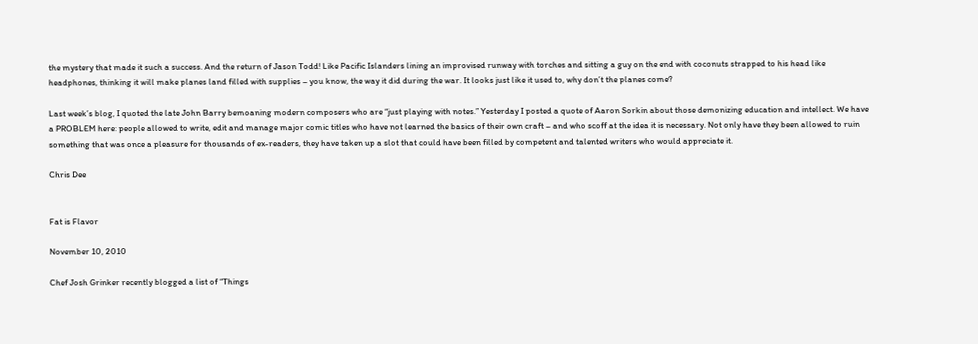the mystery that made it such a success. And the return of Jason Todd! Like Pacific Islanders lining an improvised runway with torches and sitting a guy on the end with coconuts strapped to his head like headphones, thinking it will make planes land filled with supplies – you know, the way it did during the war. It looks just like it used to, why don’t the planes come?

Last week’s blog, I quoted the late John Barry bemoaning modern composers who are “just playing with notes.” Yesterday I posted a quote of Aaron Sorkin about those demonizing education and intellect. We have a PROBLEM here: people allowed to write, edit and manage major comic titles who have not learned the basics of their own craft – and who scoff at the idea it is necessary. Not only have they been allowed to ruin something that was once a pleasure for thousands of ex-readers, they have taken up a slot that could have been filled by competent and talented writers who would appreciate it.

Chris Dee


Fat is Flavor

November 10, 2010

Chef Josh Grinker recently blogged a list of “Things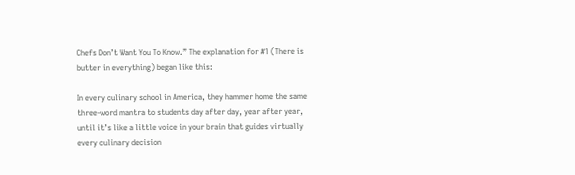Chefs Don’t Want You To Know.” The explanation for #1 (There is butter in everything) began like this:

In every culinary school in America, they hammer home the same three-word mantra to students day after day, year after year, until it’s like a little voice in your brain that guides virtually every culinary decision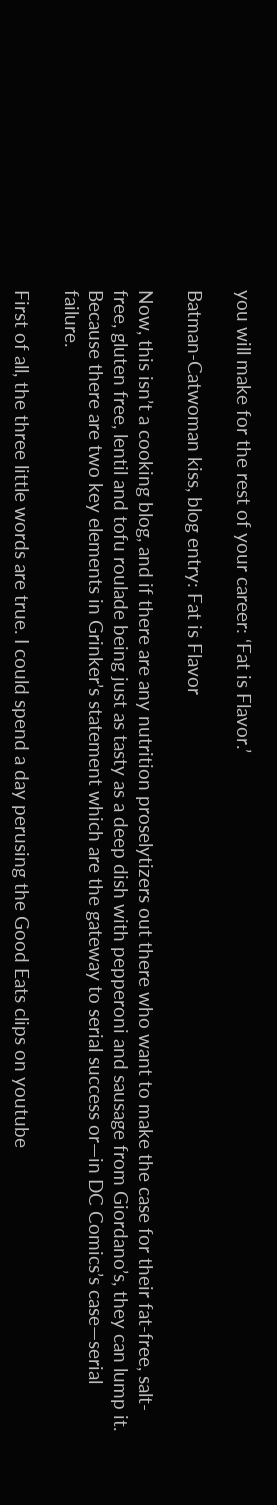you will make for the rest of your career: ‘Fat is Flavor.’

Batman-Catwoman kiss, blog entry: Fat is Flavor

Now, this isn’t a cooking blog, and if there are any nutrition proselytizers out there who want to make the case for their fat-free, salt-free, gluten free, lentil and tofu roulade being just as tasty as a deep dish with pepperoni and sausage from Giordano’s, they can lump it. Because there are two key elements in Grinker’s statement which are the gateway to serial success or—in DC Comics’s case—serial failure.

First of all, the three little words are true. I could spend a day perusing the Good Eats clips on youtube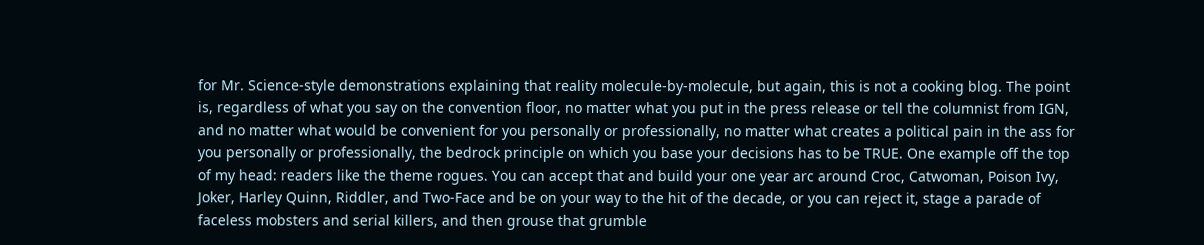for Mr. Science-style demonstrations explaining that reality molecule-by-molecule, but again, this is not a cooking blog. The point is, regardless of what you say on the convention floor, no matter what you put in the press release or tell the columnist from IGN, and no matter what would be convenient for you personally or professionally, no matter what creates a political pain in the ass for you personally or professionally, the bedrock principle on which you base your decisions has to be TRUE. One example off the top of my head: readers like the theme rogues. You can accept that and build your one year arc around Croc, Catwoman, Poison Ivy, Joker, Harley Quinn, Riddler, and Two-Face and be on your way to the hit of the decade, or you can reject it, stage a parade of faceless mobsters and serial killers, and then grouse that grumble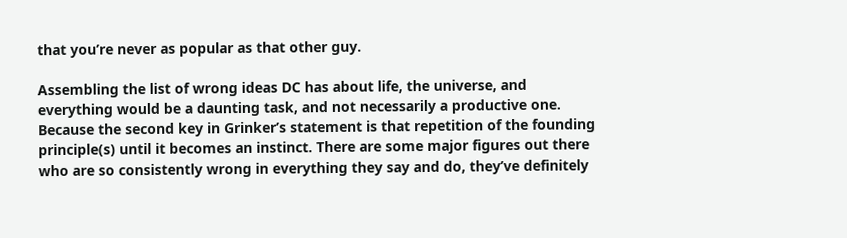that you’re never as popular as that other guy.

Assembling the list of wrong ideas DC has about life, the universe, and everything would be a daunting task, and not necessarily a productive one. Because the second key in Grinker’s statement is that repetition of the founding principle(s) until it becomes an instinct. There are some major figures out there who are so consistently wrong in everything they say and do, they’ve definitely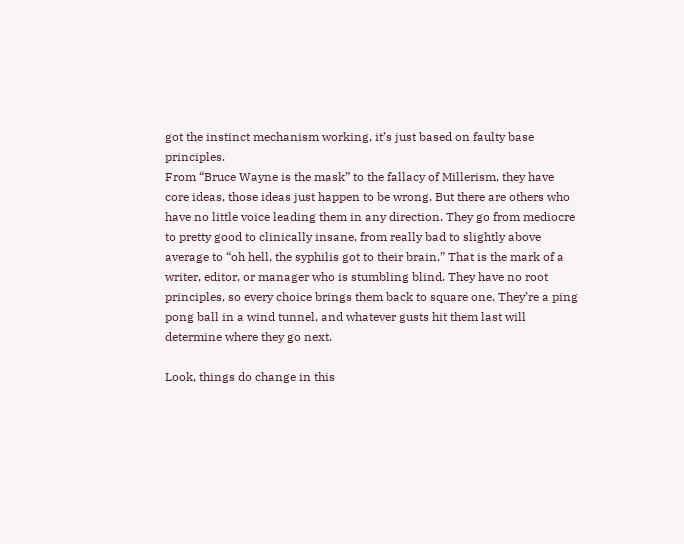got the instinct mechanism working, it’s just based on faulty base principles.
From “Bruce Wayne is the mask” to the fallacy of Millerism, they have core ideas, those ideas just happen to be wrong. But there are others who have no little voice leading them in any direction. They go from mediocre to pretty good to clinically insane, from really bad to slightly above average to “oh hell, the syphilis got to their brain.” That is the mark of a writer, editor, or manager who is stumbling blind. They have no root principles, so every choice brings them back to square one. They’re a ping pong ball in a wind tunnel, and whatever gusts hit them last will determine where they go next.

Look, things do change in this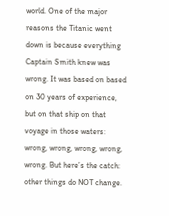world. One of the major reasons the Titanic went down is because everything Captain Smith knew was wrong. It was based on based on 30 years of experience, but on that ship on that voyage in those waters: wrong, wrong, wrong, wrong, wrong. But here’s the catch: other things do NOT change.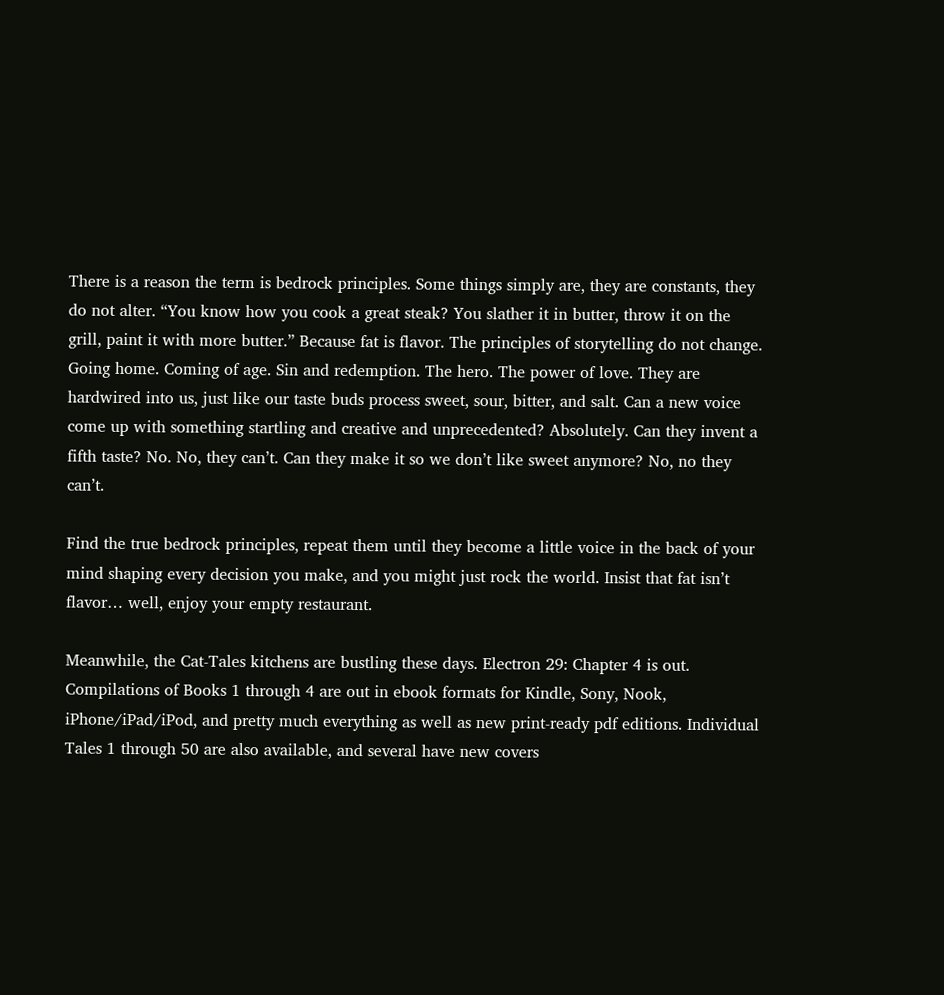There is a reason the term is bedrock principles. Some things simply are, they are constants, they do not alter. “You know how you cook a great steak? You slather it in butter, throw it on the grill, paint it with more butter.” Because fat is flavor. The principles of storytelling do not change. Going home. Coming of age. Sin and redemption. The hero. The power of love. They are hardwired into us, just like our taste buds process sweet, sour, bitter, and salt. Can a new voice come up with something startling and creative and unprecedented? Absolutely. Can they invent a fifth taste? No. No, they can’t. Can they make it so we don’t like sweet anymore? No, no they can’t.

Find the true bedrock principles, repeat them until they become a little voice in the back of your mind shaping every decision you make, and you might just rock the world. Insist that fat isn’t flavor… well, enjoy your empty restaurant.

Meanwhile, the Cat-Tales kitchens are bustling these days. Electron 29: Chapter 4 is out. Compilations of Books 1 through 4 are out in ebook formats for Kindle, Sony, Nook, iPhone/iPad/iPod, and pretty much everything as well as new print-ready pdf editions. Individual Tales 1 through 50 are also available, and several have new covers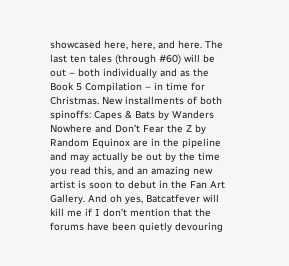showcased here, here, and here. The last ten tales (through #60) will be out – both individually and as the Book 5 Compilation – in time for Christmas. New installments of both spinoffs: Capes & Bats by Wanders Nowhere and Don’t Fear the Z by Random Equinox are in the pipeline and may actually be out by the time you read this, and an amazing new artist is soon to debut in the Fan Art Gallery. And oh yes, Batcatfever will kill me if I don’t mention that the forums have been quietly devouring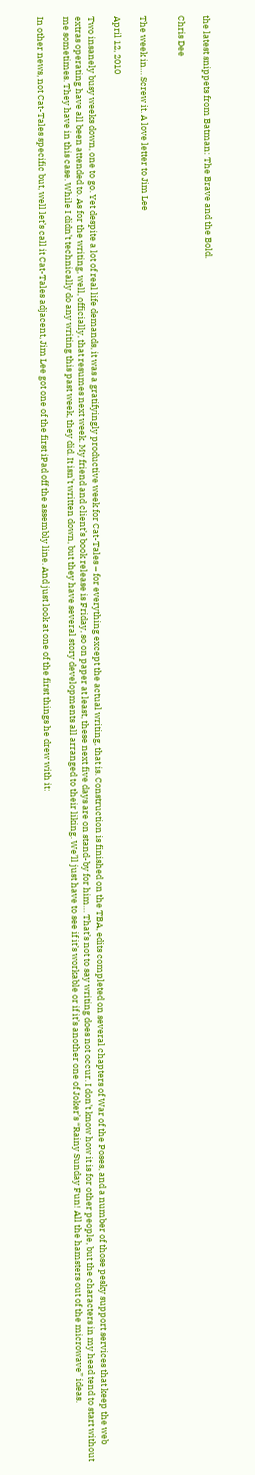the latest snippets from Batman: The Brave and the Bold.

Chris Dee


The week in… Screw it. A love letter to Jim Lee

April 12, 2010

Two insanely busy weeks down, one to go. Yet despite a lot of real life demands, it was a gratifyingly productive week for Cat-Tales – for everything except the actual writing, that is. Construction is finished on the TBA, edits completed on several chapters of War of the Poses, and a number of those pesky support services that keep the web extras operating have all been attended to. As for the writing, well, officially, that resumes next week. My friend and client’s book release is Friday, so on paper at least, these next five days are on stand-by for him… That’s not to say writing does not occur. I don’t know how it is for other people, but the characters in my head tend to start without me sometimes. They have in this case. While I didn’t technically do any writing this past week, they did. It isn’t written down, but they have several story developments all arranged to their liking. We’ll just have to see if it’s workable or if it’s another one of Joker’s “Rainy Sunday Fun! All the hamsters out of the microwave” ideas.

In other news, not Cat-Tales specific but, well let’s call it Cat-Tales adjacent, Jim Lee got one of the first iPad off the assembly line. And just look at one of the first things he drew with it: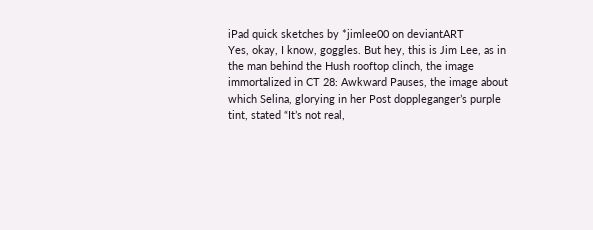iPad quick sketches by *jimlee00 on deviantART
Yes, okay, I know, goggles. But hey, this is Jim Lee, as in the man behind the Hush rooftop clinch, the image immortalized in CT 28: Awkward Pauses, the image about which Selina, glorying in her Post doppleganger’s purple tint, stated “It’s not real,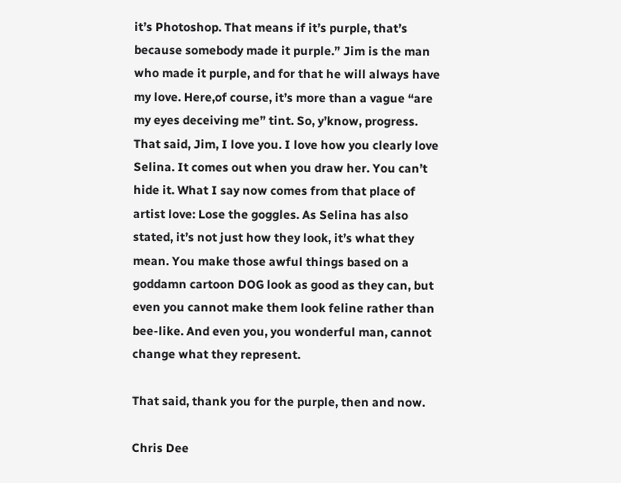it’s Photoshop. That means if it’s purple, that’s because somebody made it purple.” Jim is the man who made it purple, and for that he will always have my love. Here,of course, it’s more than a vague “are my eyes deceiving me” tint. So, y’know, progress. That said, Jim, I love you. I love how you clearly love Selina. It comes out when you draw her. You can’t hide it. What I say now comes from that place of artist love: Lose the goggles. As Selina has also stated, it’s not just how they look, it’s what they mean. You make those awful things based on a goddamn cartoon DOG look as good as they can, but even you cannot make them look feline rather than bee-like. And even you, you wonderful man, cannot change what they represent.

That said, thank you for the purple, then and now.

Chris Dee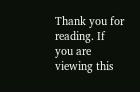Thank you for reading. If you are viewing this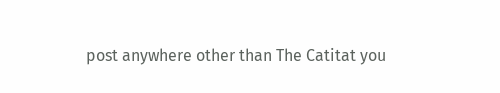post anywhere other than The Catitat you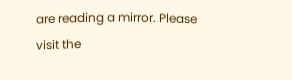are reading a mirror. Please visit the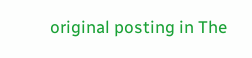original posting in The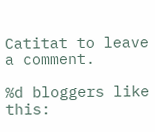Catitat to leave a comment.

%d bloggers like this: